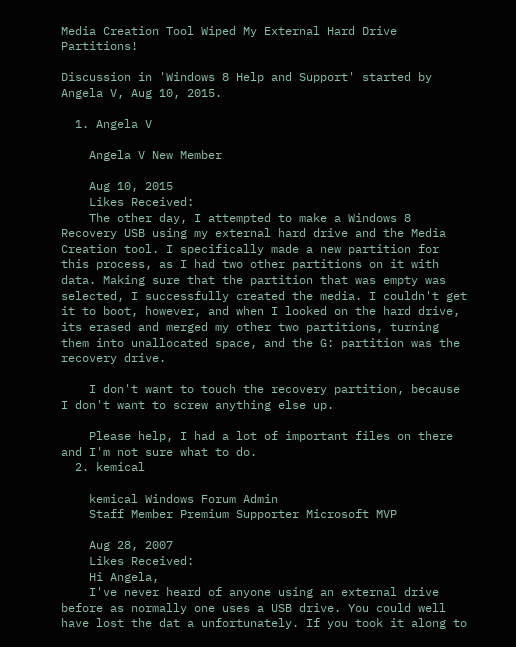Media Creation Tool Wiped My External Hard Drive Partitions!

Discussion in 'Windows 8 Help and Support' started by Angela V, Aug 10, 2015.

  1. Angela V

    Angela V New Member

    Aug 10, 2015
    Likes Received:
    The other day, I attempted to make a Windows 8 Recovery USB using my external hard drive and the Media Creation tool. I specifically made a new partition for this process, as I had two other partitions on it with data. Making sure that the partition that was empty was selected, I successfully created the media. I couldn't get it to boot, however, and when I looked on the hard drive, its erased and merged my other two partitions, turning them into unallocated space, and the G: partition was the recovery drive.

    I don't want to touch the recovery partition, because I don't want to screw anything else up.

    Please help, I had a lot of important files on there and I'm not sure what to do.
  2. kemical

    kemical Windows Forum Admin
    Staff Member Premium Supporter Microsoft MVP

    Aug 28, 2007
    Likes Received:
    Hi Angela,
    I've never heard of anyone using an external drive before as normally one uses a USB drive. You could well have lost the dat a unfortunately. If you took it along to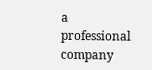a professional company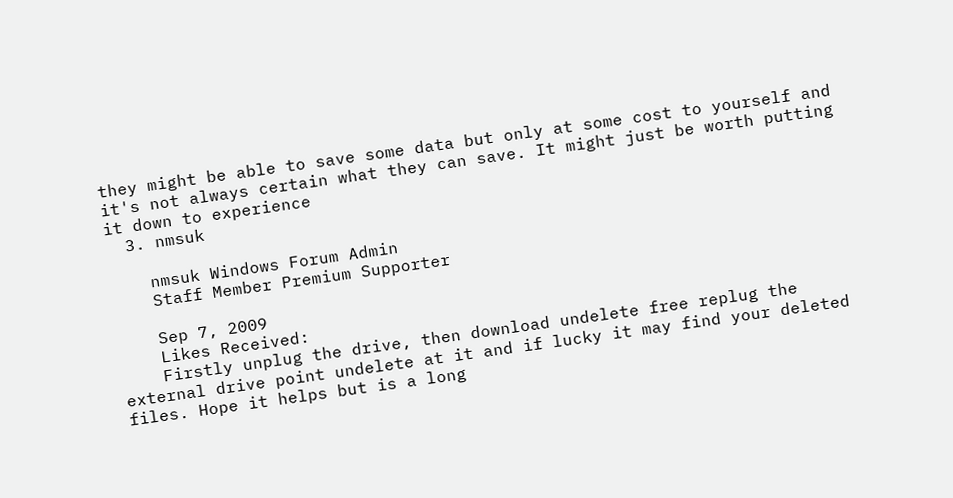they might be able to save some data but only at some cost to yourself and it's not always certain what they can save. It might just be worth putting it down to experience
  3. nmsuk

    nmsuk Windows Forum Admin
    Staff Member Premium Supporter

    Sep 7, 2009
    Likes Received:
    Firstly unplug the drive, then download undelete free replug the external drive point undelete at it and if lucky it may find your deleted files. Hope it helps but is a long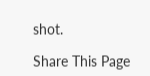shot.

Share This Page